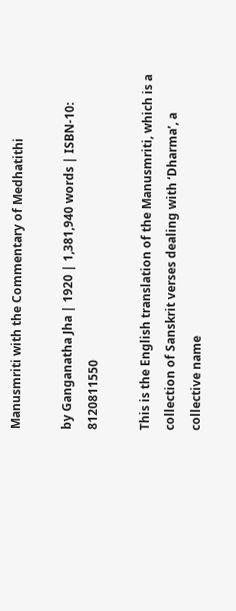Manusmriti with the Commentary of Medhatithi

by Ganganatha Jha | 1920 | 1,381,940 words | ISBN-10: 8120811550

This is the English translation of the Manusmriti, which is a collection of Sanskrit verses dealing with ‘Dharma’, a collective name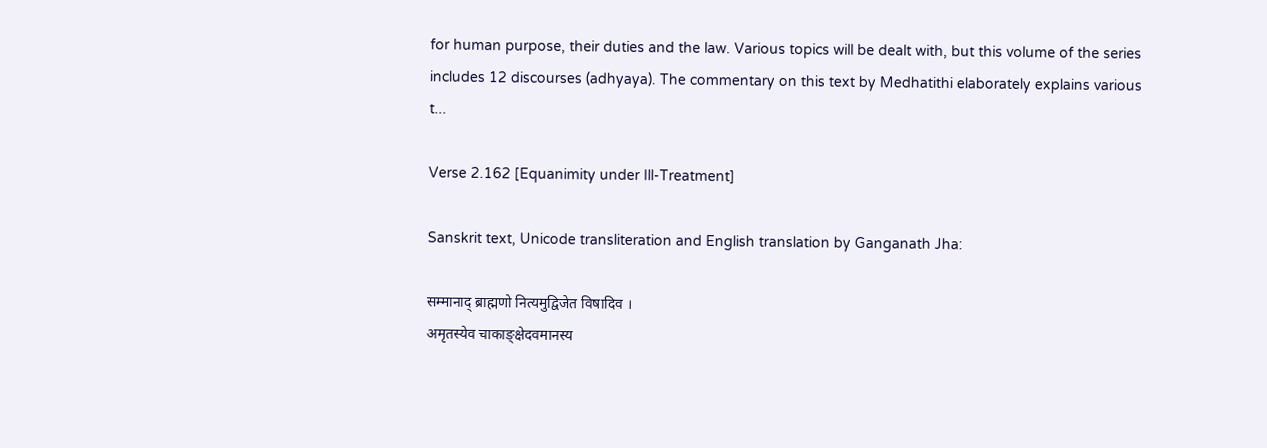for human purpose, their duties and the law. Various topics will be dealt with, but this volume of the series includes 12 discourses (adhyaya). The commentary on this text by Medhatithi elaborately explains various t...

Verse 2.162 [Equanimity under Ill-Treatment]

Sanskrit text, Unicode transliteration and English translation by Ganganath Jha:

सम्मानाद् ब्राह्मणो नित्यमुद्विजेत विषादिव ।
अमृतस्येव चाकाङ्क्षेदवमानस्य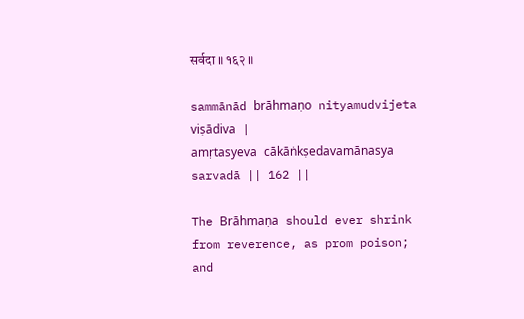सर्वदा ॥ १६२ ॥

sammānād brāhmaṇo nityamudvijeta viṣādiva |
amṛtasyeva cākāṅkṣedavamānasya sarvadā || 162 ||

The Brāhmaṇa should ever shrink from reverence, as prom poison; and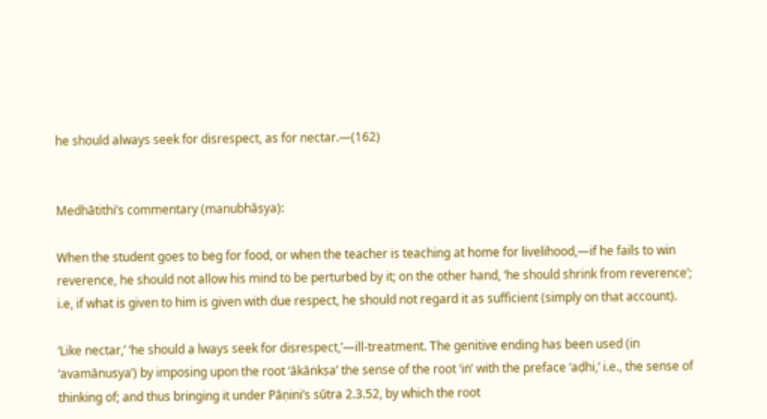he should always seek for disrespect, as for nectar.—(162)


Medhātithi’s commentary (manubhāṣya):

When the student goes to beg for food, or when the teacher is teaching at home for livelihood,—if he fails to win reverence, he should not allow his mind to be perturbed by it; on the other hand, ‘he should shrink from reverence’; i.e, if what is given to him is given with due respect, he should not regard it as sufficient (simply on that account).

‘Like nectar,’ ‘he should a lways seek for disrespect,’—ill-treatment. The genitive ending has been used (in ‘avamānusya’) by imposing upon the root ‘ākāṅkṣa’ the sense of the root ‘iṅ’ with the preface ‘aḍhi,’ i.e., the sense of thinking of; and thus bringing it under Pāṇini’s sūtra 2.3.52, by which the root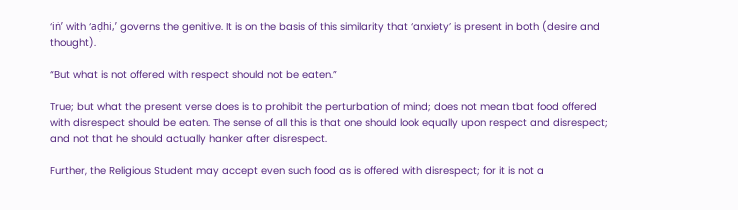‘iṅ’ with ‘aḍhi,’ governs the genitive. It is on the basis of this similarity that ‘anxiety’ is present in both (desire and thought).

“But what is not offered with respect should not be eaten.”

True; but what the present verse does is to prohibit the perturbation of mind; does not mean tbat food offered with disrespect should be eaten. The sense of all this is that one should look equally upon respect and disrespect; and not that he should actually hanker after disrespect.

Further, the Religious Student may accept even such food as is offered with disrespect; for it is not a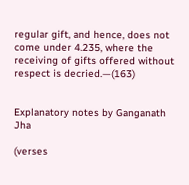regular gift, and hence, does not come under 4.235, where the receiving of gifts offered without respect is decried.—(163)


Explanatory notes by Ganganath Jha

(verses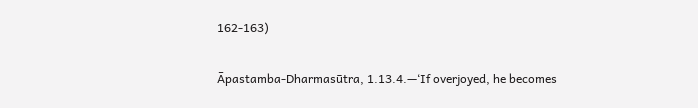162-163)

Āpastamba-Dharmasūtra, 1.13.4.—‘If overjoyed, he becomes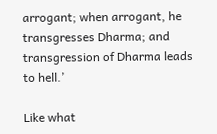arrogant; when arrogant, he transgresses Dharma; and transgression of Dharma leads to hell.’

Like what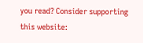you read? Consider supporting this website: